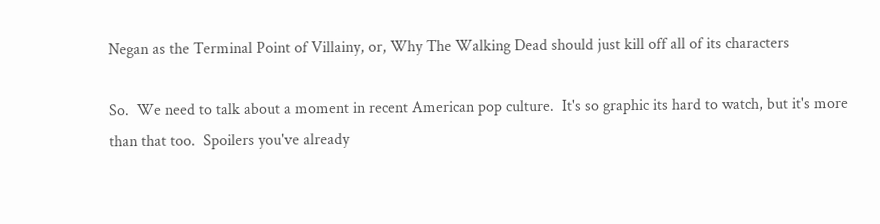Negan as the Terminal Point of Villainy, or, Why The Walking Dead should just kill off all of its characters

So.  We need to talk about a moment in recent American pop culture.  It's so graphic its hard to watch, but it's more than that too.  Spoilers you've already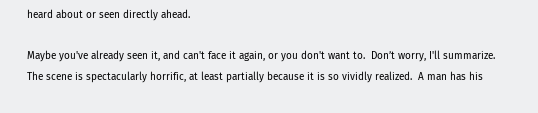heard about or seen directly ahead.

Maybe you've already seen it, and can't face it again, or you don't want to.  Don’t worry, I'll summarize.  The scene is spectacularly horrific, at least partially because it is so vividly realized.  A man has his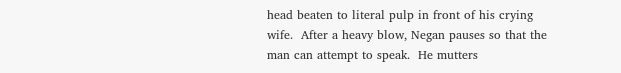head beaten to literal pulp in front of his crying wife.  After a heavy blow, Negan pauses so that the man can attempt to speak.  He mutters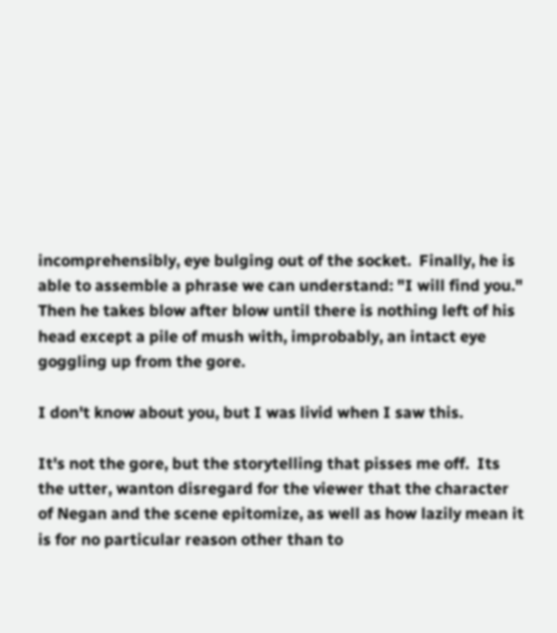incomprehensibly, eye bulging out of the socket.  Finally, he is able to assemble a phrase we can understand: "I will find you."  Then he takes blow after blow until there is nothing left of his head except a pile of mush with, improbably, an intact eye goggling up from the gore.

I don't know about you, but I was livid when I saw this.

It's not the gore, but the storytelling that pisses me off.  Its the utter, wanton disregard for the viewer that the character of Negan and the scene epitomize, as well as how lazily mean it is for no particular reason other than to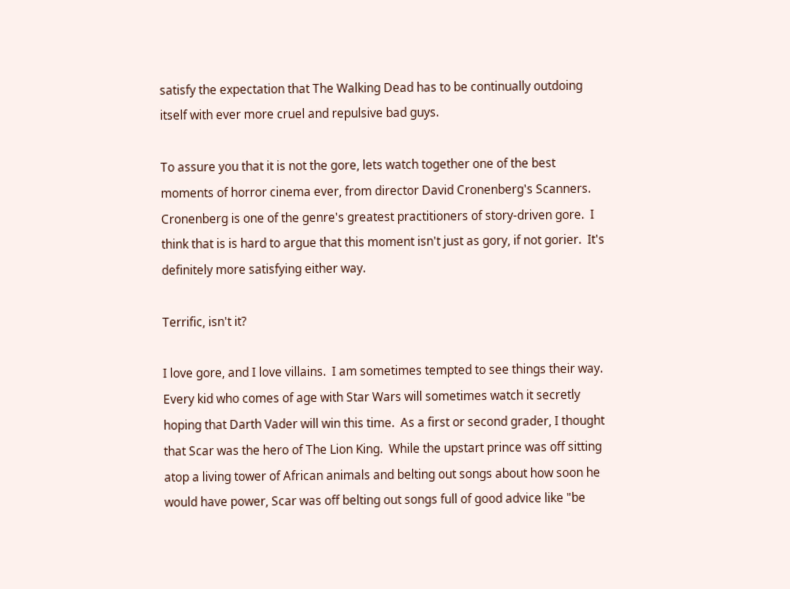satisfy the expectation that The Walking Dead has to be continually outdoing itself with ever more cruel and repulsive bad guys.

To assure you that it is not the gore, lets watch together one of the best moments of horror cinema ever, from director David Cronenberg's Scanners.  Cronenberg is one of the genre's greatest practitioners of story-driven gore.  I think that is is hard to argue that this moment isn't just as gory, if not gorier.  It's definitely more satisfying either way.

Terrific, isn't it?

I love gore, and I love villains.  I am sometimes tempted to see things their way.  Every kid who comes of age with Star Wars will sometimes watch it secretly hoping that Darth Vader will win this time.  As a first or second grader, I thought that Scar was the hero of The Lion King.  While the upstart prince was off sitting atop a living tower of African animals and belting out songs about how soon he would have power, Scar was off belting out songs full of good advice like "be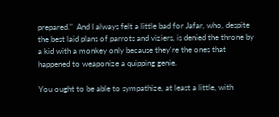prepared."  And I always felt a little bad for Jafar, who, despite the best laid plans of parrots and viziers, is denied the throne by a kid with a monkey only because they're the ones that happened to weaponize a quipping genie.

You ought to be able to sympathize, at least a little, with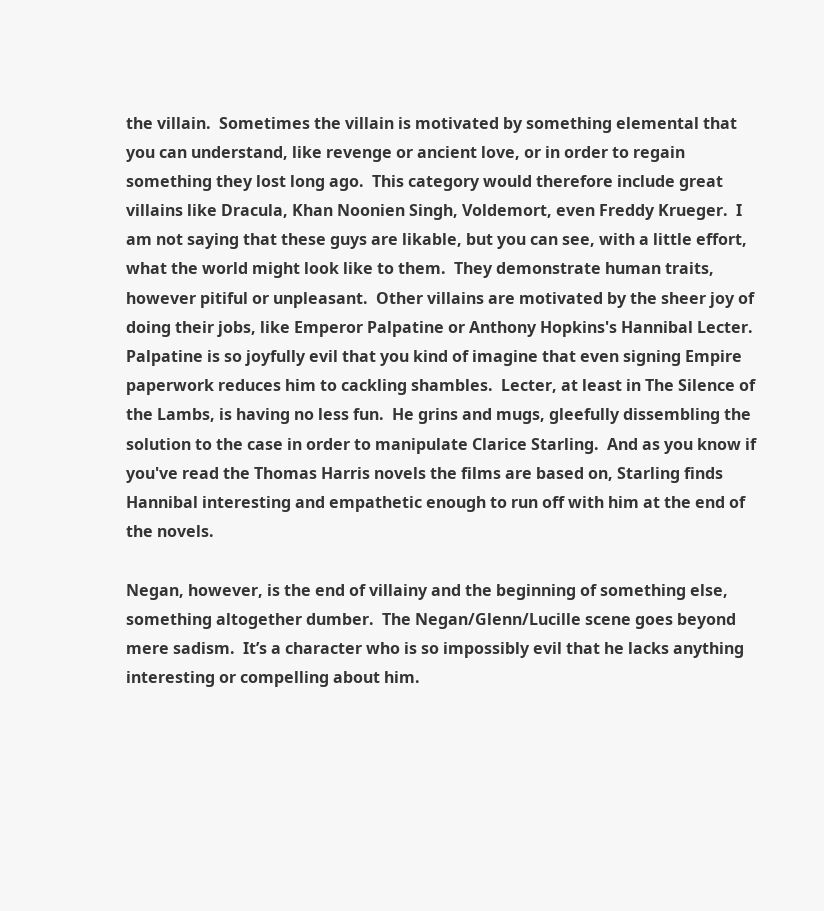the villain.  Sometimes the villain is motivated by something elemental that you can understand, like revenge or ancient love, or in order to regain something they lost long ago.  This category would therefore include great villains like Dracula, Khan Noonien Singh, Voldemort, even Freddy Krueger.  I am not saying that these guys are likable, but you can see, with a little effort, what the world might look like to them.  They demonstrate human traits, however pitiful or unpleasant.  Other villains are motivated by the sheer joy of doing their jobs, like Emperor Palpatine or Anthony Hopkins's Hannibal Lecter.  Palpatine is so joyfully evil that you kind of imagine that even signing Empire paperwork reduces him to cackling shambles.  Lecter, at least in The Silence of the Lambs, is having no less fun.  He grins and mugs, gleefully dissembling the solution to the case in order to manipulate Clarice Starling.  And as you know if you've read the Thomas Harris novels the films are based on, Starling finds Hannibal interesting and empathetic enough to run off with him at the end of the novels.

Negan, however, is the end of villainy and the beginning of something else, something altogether dumber.  The Negan/Glenn/Lucille scene goes beyond mere sadism.  It’s a character who is so impossibly evil that he lacks anything interesting or compelling about him.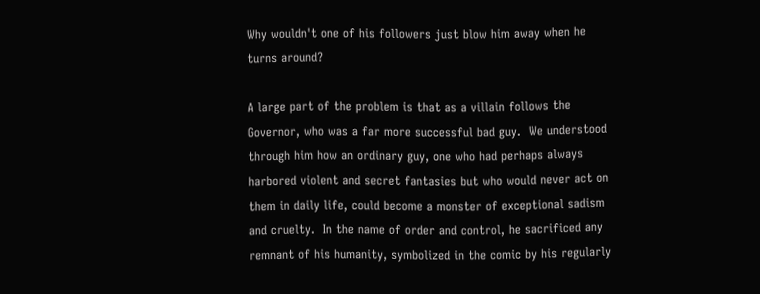Why wouldn't one of his followers just blow him away when he turns around?

A large part of the problem is that as a villain follows the Governor, who was a far more successful bad guy.  We understood through him how an ordinary guy, one who had perhaps always harbored violent and secret fantasies but who would never act on them in daily life, could become a monster of exceptional sadism and cruelty.  In the name of order and control, he sacrificed any remnant of his humanity, symbolized in the comic by his regularly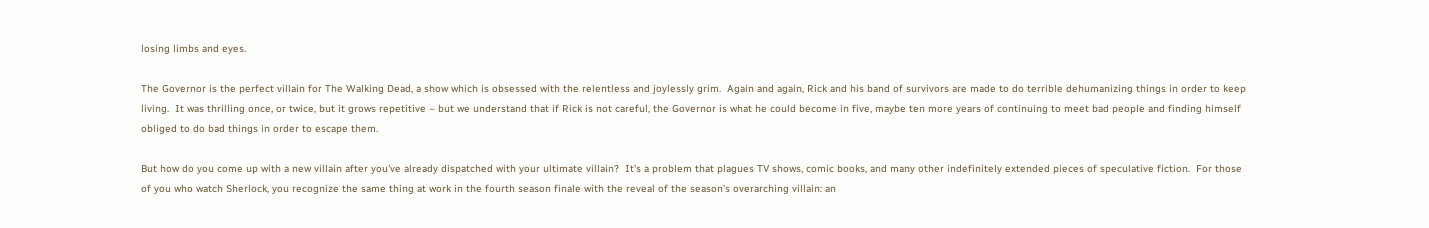losing limbs and eyes.

The Governor is the perfect villain for The Walking Dead, a show which is obsessed with the relentless and joylessly grim.  Again and again, Rick and his band of survivors are made to do terrible dehumanizing things in order to keep living.  It was thrilling once, or twice, but it grows repetitive – but we understand that if Rick is not careful, the Governor is what he could become in five, maybe ten more years of continuing to meet bad people and finding himself obliged to do bad things in order to escape them.

But how do you come up with a new villain after you've already dispatched with your ultimate villain?  It’s a problem that plagues TV shows, comic books, and many other indefinitely extended pieces of speculative fiction.  For those of you who watch Sherlock, you recognize the same thing at work in the fourth season finale with the reveal of the season's overarching villain: an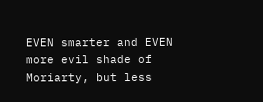EVEN smarter and EVEN more evil shade of Moriarty, but less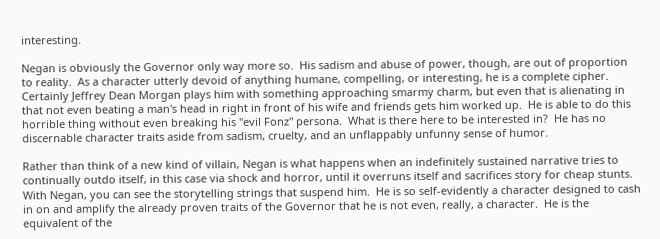interesting.

Negan is obviously the Governor only way more so.  His sadism and abuse of power, though, are out of proportion to reality.  As a character utterly devoid of anything humane, compelling, or interesting, he is a complete cipher.  Certainly Jeffrey Dean Morgan plays him with something approaching smarmy charm, but even that is alienating in that not even beating a man's head in right in front of his wife and friends gets him worked up.  He is able to do this horrible thing without even breaking his "evil Fonz" persona.  What is there here to be interested in?  He has no discernable character traits aside from sadism, cruelty, and an unflappably unfunny sense of humor.

Rather than think of a new kind of villain, Negan is what happens when an indefinitely sustained narrative tries to continually outdo itself, in this case via shock and horror, until it overruns itself and sacrifices story for cheap stunts. With Negan, you can see the storytelling strings that suspend him.  He is so self-evidently a character designed to cash in on and amplify the already proven traits of the Governor that he is not even, really, a character.  He is the equivalent of the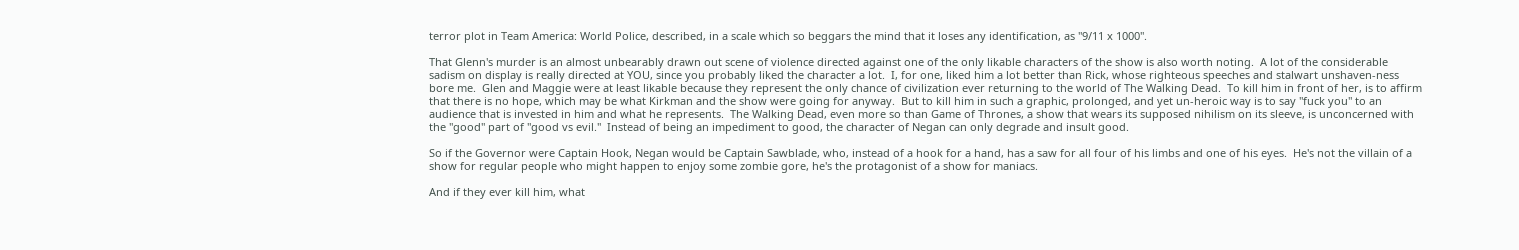terror plot in Team America: World Police, described, in a scale which so beggars the mind that it loses any identification, as "9/11 x 1000".

That Glenn's murder is an almost unbearably drawn out scene of violence directed against one of the only likable characters of the show is also worth noting.  A lot of the considerable sadism on display is really directed at YOU, since you probably liked the character a lot.  I, for one, liked him a lot better than Rick, whose righteous speeches and stalwart unshaven-ness bore me.  Glen and Maggie were at least likable because they represent the only chance of civilization ever returning to the world of The Walking Dead.  To kill him in front of her, is to affirm that there is no hope, which may be what Kirkman and the show were going for anyway.  But to kill him in such a graphic, prolonged, and yet un-heroic way is to say "fuck you" to an audience that is invested in him and what he represents.  The Walking Dead, even more so than Game of Thrones, a show that wears its supposed nihilism on its sleeve, is unconcerned with the "good" part of "good vs evil."  Instead of being an impediment to good, the character of Negan can only degrade and insult good.

So if the Governor were Captain Hook, Negan would be Captain Sawblade, who, instead of a hook for a hand, has a saw for all four of his limbs and one of his eyes.  He's not the villain of a show for regular people who might happen to enjoy some zombie gore, he's the protagonist of a show for maniacs.

And if they ever kill him, what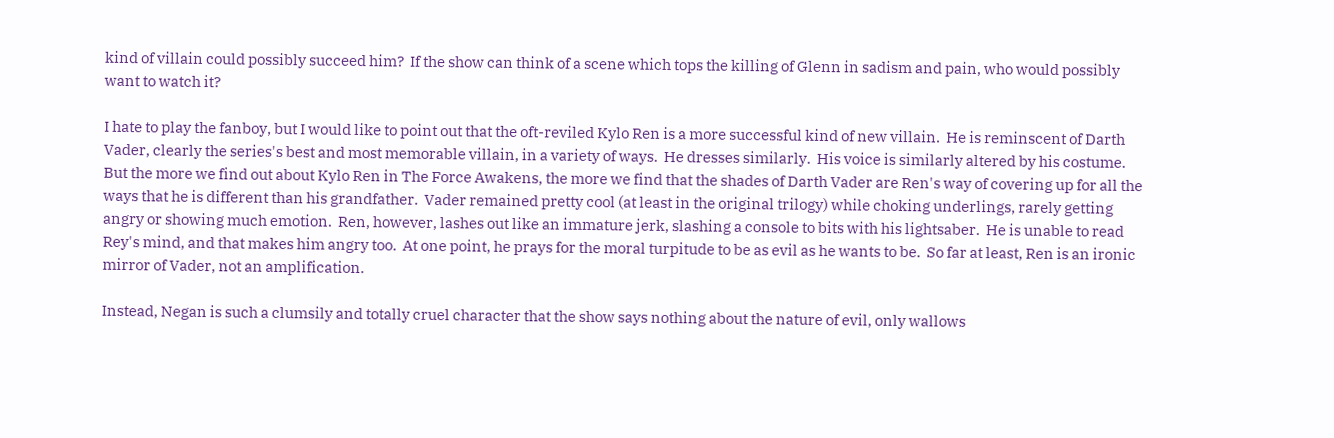kind of villain could possibly succeed him?  If the show can think of a scene which tops the killing of Glenn in sadism and pain, who would possibly want to watch it?

I hate to play the fanboy, but I would like to point out that the oft-reviled Kylo Ren is a more successful kind of new villain.  He is reminscent of Darth Vader, clearly the series's best and most memorable villain, in a variety of ways.  He dresses similarly.  His voice is similarly altered by his costume.  But the more we find out about Kylo Ren in The Force Awakens, the more we find that the shades of Darth Vader are Ren's way of covering up for all the ways that he is different than his grandfather.  Vader remained pretty cool (at least in the original trilogy) while choking underlings, rarely getting angry or showing much emotion.  Ren, however, lashes out like an immature jerk, slashing a console to bits with his lightsaber.  He is unable to read Rey's mind, and that makes him angry too.  At one point, he prays for the moral turpitude to be as evil as he wants to be.  So far at least, Ren is an ironic mirror of Vader, not an amplification.

Instead, Negan is such a clumsily and totally cruel character that the show says nothing about the nature of evil, only wallows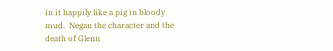in it happily like a pig in bloody mud.  Negan the character and the death of Glenn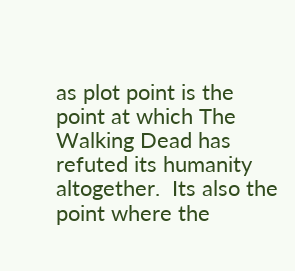as plot point is the point at which The Walking Dead has refuted its humanity altogether.  Its also the point where the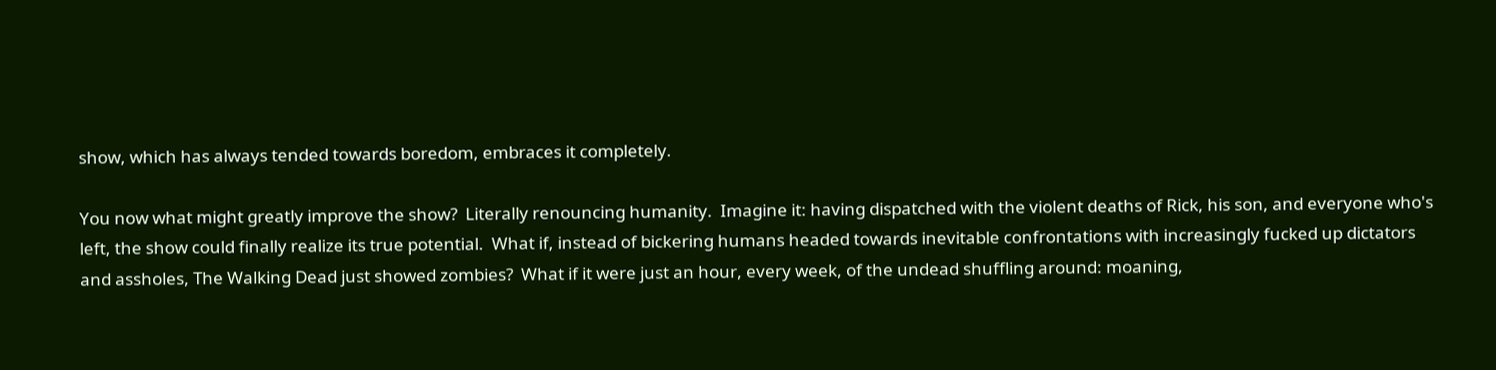show, which has always tended towards boredom, embraces it completely.

You now what might greatly improve the show?  Literally renouncing humanity.  Imagine it: having dispatched with the violent deaths of Rick, his son, and everyone who's left, the show could finally realize its true potential.  What if, instead of bickering humans headed towards inevitable confrontations with increasingly fucked up dictators and assholes, The Walking Dead just showed zombies?  What if it were just an hour, every week, of the undead shuffling around: moaning,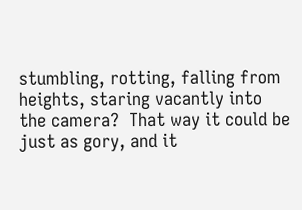stumbling, rotting, falling from heights, staring vacantly into the camera?  That way it could be just as gory, and it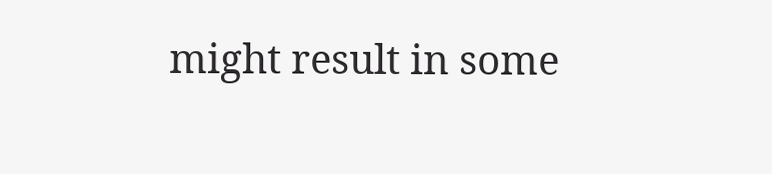might result in some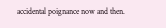accidental poignance now and then.